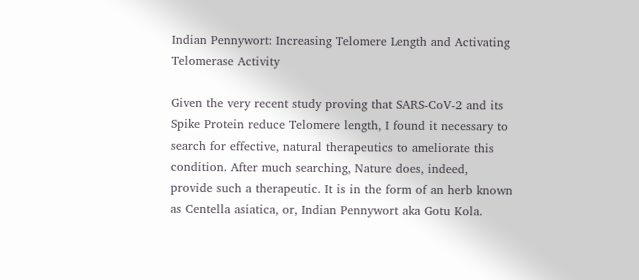Indian Pennywort: Increasing Telomere Length and Activating Telomerase Activity

Given the very recent study proving that SARS-CoV-2 and its Spike Protein reduce Telomere length, I found it necessary to search for effective, natural therapeutics to ameliorate this condition. After much searching, Nature does, indeed, provide such a therapeutic. It is in the form of an herb known as Centella asiatica, or, Indian Pennywort aka Gotu Kola.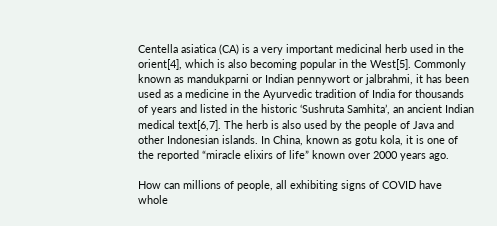Centella asiatica (CA) is a very important medicinal herb used in the orient[4], which is also becoming popular in the West[5]. Commonly known as mandukparni or Indian pennywort or jalbrahmi, it has been used as a medicine in the Ayurvedic tradition of India for thousands of years and listed in the historic ‘Sushruta Samhita’, an ancient Indian medical text[6,7]. The herb is also used by the people of Java and other Indonesian islands. In China, known as gotu kola, it is one of the reported “miracle elixirs of life” known over 2000 years ago.

How can millions of people, all exhibiting signs of COVID have whole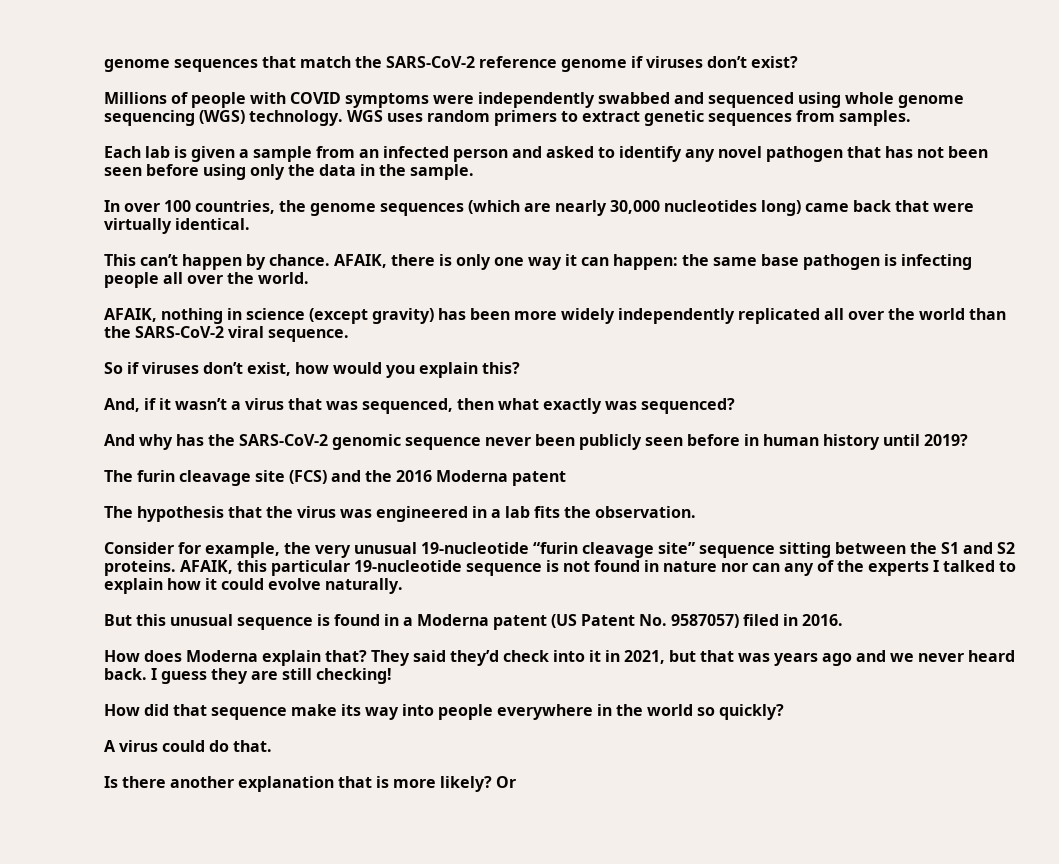genome sequences that match the SARS-CoV-2 reference genome if viruses don’t exist?

Millions of people with COVID symptoms were independently swabbed and sequenced using whole genome sequencing (WGS) technology. WGS uses random primers to extract genetic sequences from samples.

Each lab is given a sample from an infected person and asked to identify any novel pathogen that has not been seen before using only the data in the sample.

In over 100 countries, the genome sequences (which are nearly 30,000 nucleotides long) came back that were virtually identical.

This can’t happen by chance. AFAIK, there is only one way it can happen: the same base pathogen is infecting people all over the world.

AFAIK, nothing in science (except gravity) has been more widely independently replicated all over the world than the SARS-CoV-2 viral sequence.

So if viruses don’t exist, how would you explain this?

And, if it wasn’t a virus that was sequenced, then what exactly was sequenced?

And why has the SARS-CoV-2 genomic sequence never been publicly seen before in human history until 2019?

The furin cleavage site (FCS) and the 2016 Moderna patent

The hypothesis that the virus was engineered in a lab fits the observation.

Consider for example, the very unusual 19-nucleotide “furin cleavage site” sequence sitting between the S1 and S2 proteins. AFAIK, this particular 19-nucleotide sequence is not found in nature nor can any of the experts I talked to explain how it could evolve naturally.

But this unusual sequence is found in a Moderna patent (US Patent No. 9587057) filed in 2016.

How does Moderna explain that? They said they’d check into it in 2021, but that was years ago and we never heard back. I guess they are still checking!

How did that sequence make its way into people everywhere in the world so quickly?

A virus could do that.

Is there another explanation that is more likely? Or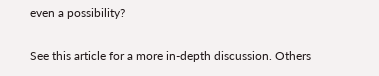even a possibility?

See this article for a more in-depth discussion. Others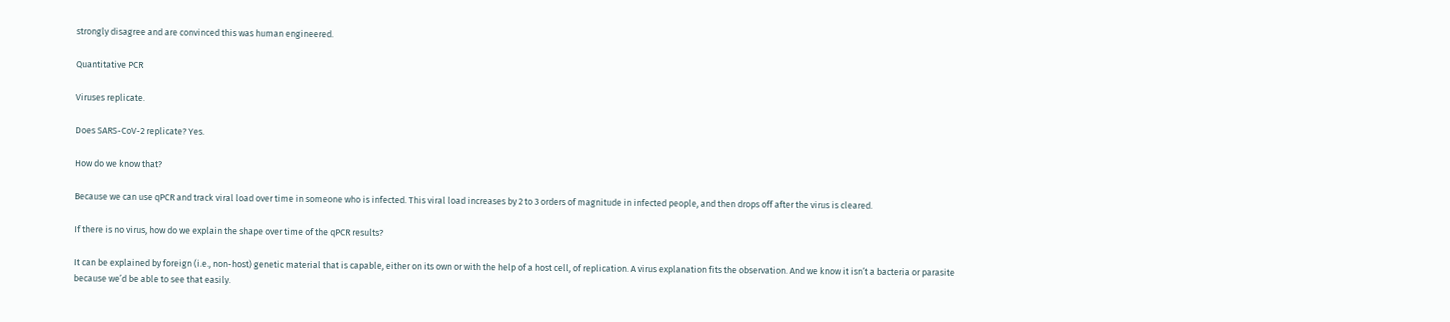strongly disagree and are convinced this was human engineered.

Quantitative PCR

Viruses replicate.

Does SARS-CoV-2 replicate? Yes.

How do we know that?

Because we can use qPCR and track viral load over time in someone who is infected. This viral load increases by 2 to 3 orders of magnitude in infected people, and then drops off after the virus is cleared.

If there is no virus, how do we explain the shape over time of the qPCR results?

It can be explained by foreign (i.e., non-host) genetic material that is capable, either on its own or with the help of a host cell, of replication. A virus explanation fits the observation. And we know it isn’t a bacteria or parasite because we’d be able to see that easily.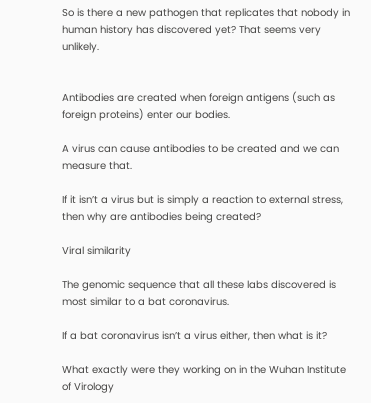So is there a new pathogen that replicates that nobody in human history has discovered yet? That seems very unlikely.


Antibodies are created when foreign antigens (such as foreign proteins) enter our bodies.

A virus can cause antibodies to be created and we can measure that.

If it isn’t a virus but is simply a reaction to external stress, then why are antibodies being created?

Viral similarity

The genomic sequence that all these labs discovered is most similar to a bat coronavirus.

If a bat coronavirus isn’t a virus either, then what is it?

What exactly were they working on in the Wuhan Institute of Virology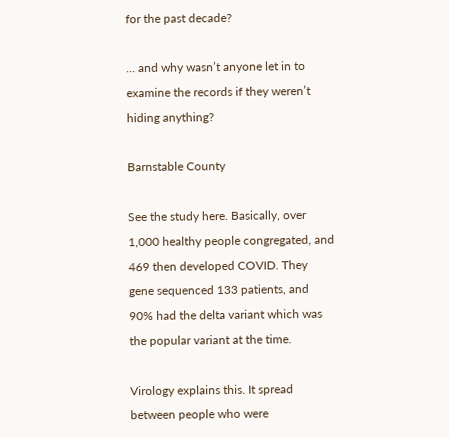for the past decade?

… and why wasn’t anyone let in to examine the records if they weren’t hiding anything?

Barnstable County

See the study here. Basically, over 1,000 healthy people congregated, and 469 then developed COVID. They gene sequenced 133 patients, and 90% had the delta variant which was the popular variant at the time.

Virology explains this. It spread between people who were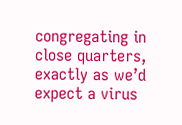congregating in close quarters, exactly as we’d expect a virus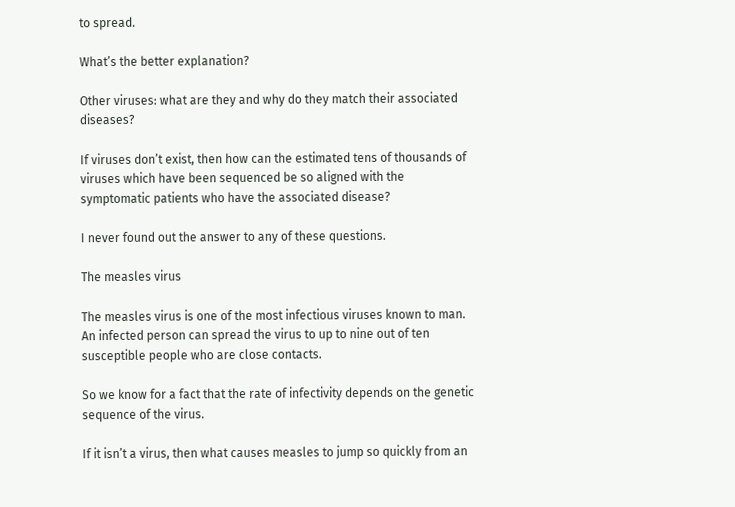to spread.

What’s the better explanation?

Other viruses: what are they and why do they match their associated diseases?

If viruses don’t exist, then how can the estimated tens of thousands of viruses which have been sequenced be so aligned with the symptomatic patients who have the associated disease?

I never found out the answer to any of these questions.

The measles virus

The measles virus is one of the most infectious viruses known to man. An infected person can spread the virus to up to nine out of ten susceptible people who are close contacts.

So we know for a fact that the rate of infectivity depends on the genetic sequence of the virus.

If it isn’t a virus, then what causes measles to jump so quickly from an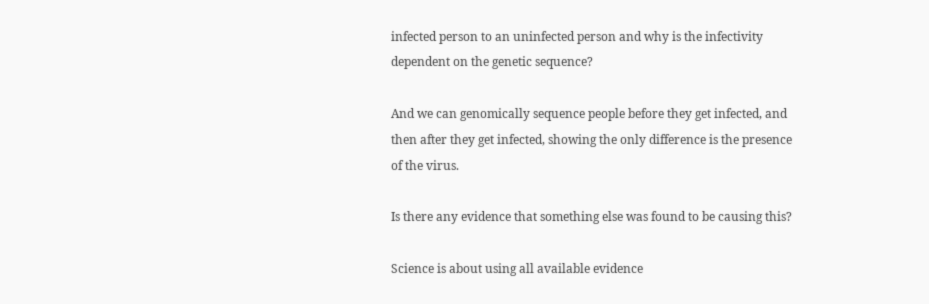infected person to an uninfected person and why is the infectivity dependent on the genetic sequence?

And we can genomically sequence people before they get infected, and then after they get infected, showing the only difference is the presence of the virus.

Is there any evidence that something else was found to be causing this?

Science is about using all available evidence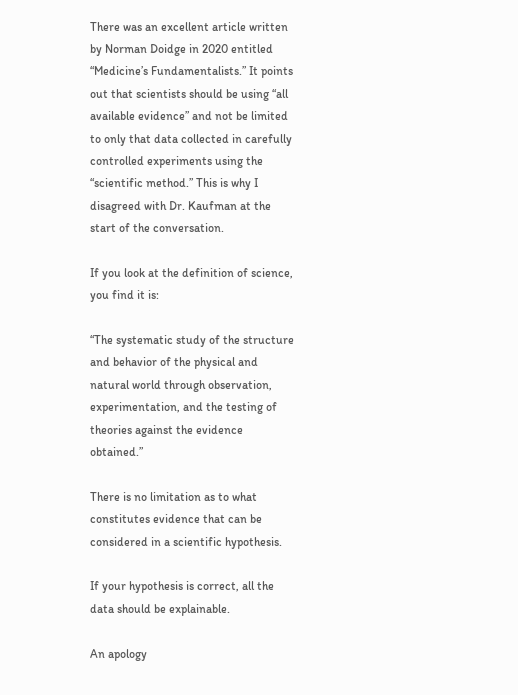There was an excellent article written by Norman Doidge in 2020 entitled “Medicine’s Fundamentalists.” It points out that scientists should be using “all available evidence” and not be limited to only that data collected in carefully controlled experiments using the “scientific method.” This is why I disagreed with Dr. Kaufman at the start of the conversation.

If you look at the definition of science, you find it is:

“The systematic study of the structure and behavior of the physical and natural world through observation, experimentation, and the testing of theories against the evidence obtained.”

There is no limitation as to what constitutes evidence that can be considered in a scientific hypothesis.

If your hypothesis is correct, all the data should be explainable.

An apology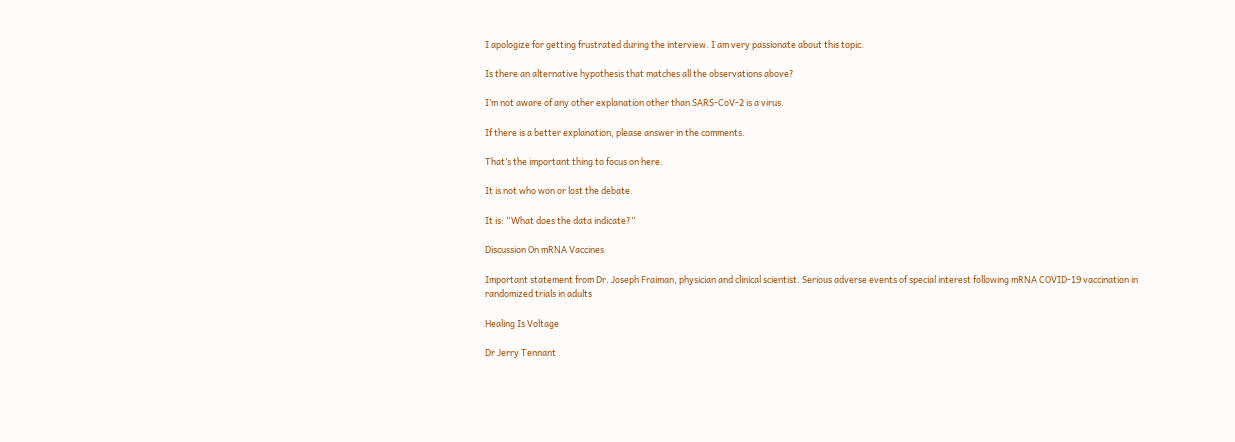I apologize for getting frustrated during the interview. I am very passionate about this topic.

Is there an alternative hypothesis that matches all the observations above?

I’m not aware of any other explanation other than SARS-CoV-2 is a virus.

If there is a better explanation, please answer in the comments.

That’s the important thing to focus on here.

It is not who won or lost the debate.

It is: “What does the data indicate?”

Discussion On mRNA Vaccines

Important statement from Dr. Joseph Fraiman, physician and clinical scientist. Serious adverse events of special interest following mRNA COVID-19 vaccination in randomized trials in adults

Healing Is Voltage

Dr Jerry Tennant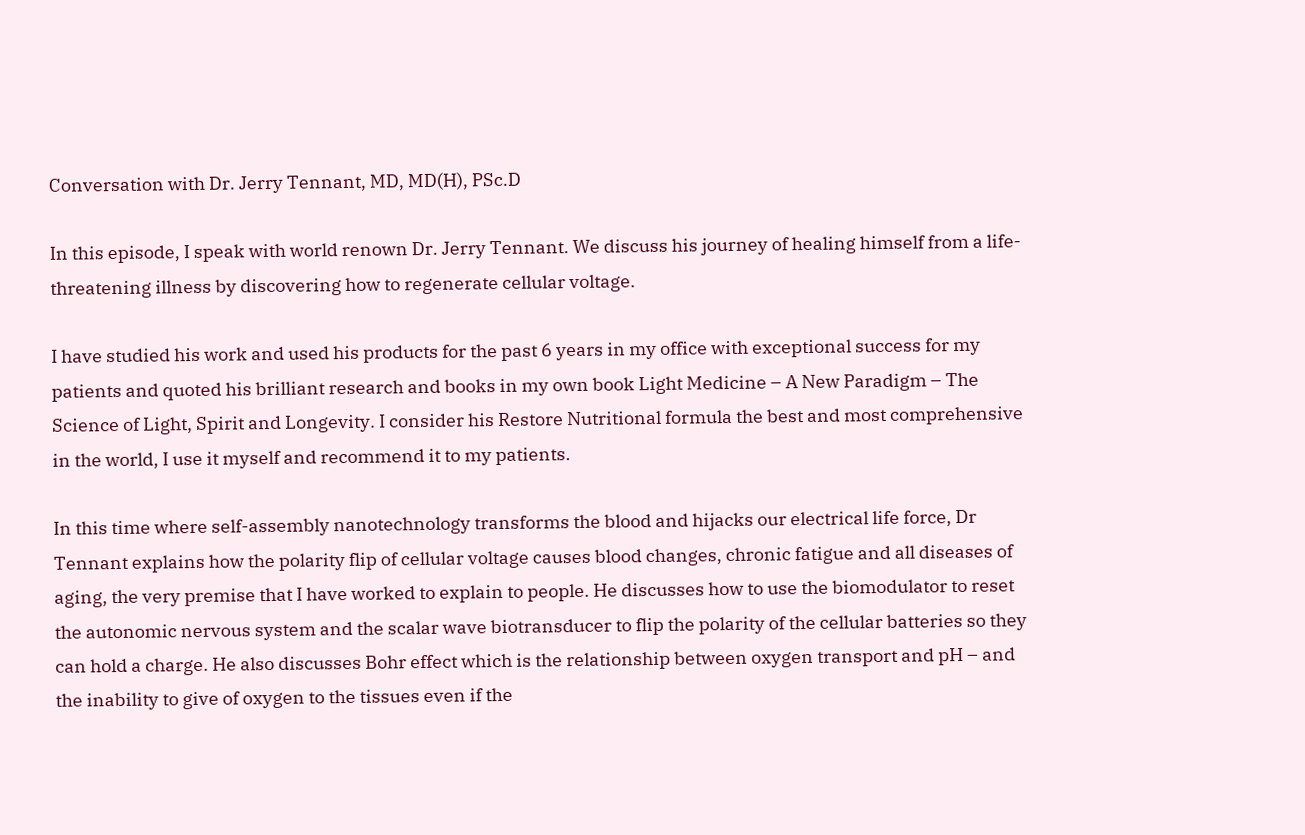Conversation with Dr. Jerry Tennant, MD, MD(H), PSc.D

In this episode, I speak with world renown Dr. Jerry Tennant. We discuss his journey of healing himself from a life-threatening illness by discovering how to regenerate cellular voltage.

I have studied his work and used his products for the past 6 years in my office with exceptional success for my patients and quoted his brilliant research and books in my own book Light Medicine – A New Paradigm – The Science of Light, Spirit and Longevity. I consider his Restore Nutritional formula the best and most comprehensive in the world, I use it myself and recommend it to my patients.

In this time where self-assembly nanotechnology transforms the blood and hijacks our electrical life force, Dr Tennant explains how the polarity flip of cellular voltage causes blood changes, chronic fatigue and all diseases of aging, the very premise that I have worked to explain to people. He discusses how to use the biomodulator to reset the autonomic nervous system and the scalar wave biotransducer to flip the polarity of the cellular batteries so they can hold a charge. He also discusses Bohr effect which is the relationship between oxygen transport and pH – and the inability to give of oxygen to the tissues even if the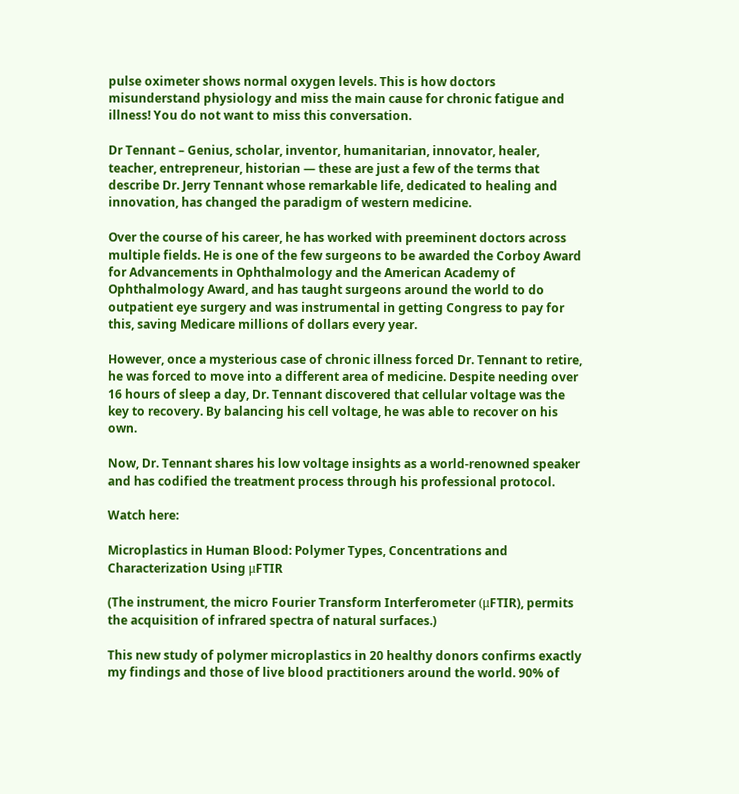pulse oximeter shows normal oxygen levels. This is how doctors misunderstand physiology and miss the main cause for chronic fatigue and illness! You do not want to miss this conversation.

Dr Tennant – Genius, scholar, inventor, humanitarian, innovator, healer, teacher, entrepreneur, historian — these are just a few of the terms that describe Dr. Jerry Tennant whose remarkable life, dedicated to healing and innovation, has changed the paradigm of western medicine.

Over the course of his career, he has worked with preeminent doctors across multiple fields. He is one of the few surgeons to be awarded the Corboy Award for Advancements in Ophthalmology and the American Academy of Ophthalmology Award, and has taught surgeons around the world to do outpatient eye surgery and was instrumental in getting Congress to pay for this, saving Medicare millions of dollars every year.

However, once a mysterious case of chronic illness forced Dr. Tennant to retire, he was forced to move into a different area of medicine. Despite needing over 16 hours of sleep a day, Dr. Tennant discovered that cellular voltage was the key to recovery. By balancing his cell voltage, he was able to recover on his own.

Now, Dr. Tennant shares his low voltage insights as a world-renowned speaker and has codified the treatment process through his professional protocol.

Watch here:

Microplastics in Human Blood: Polymer Types, Concentrations and Characterization Using μFTIR

(The instrument, the micro Fourier Transform Interferometer (μFTIR), permits the acquisition of infrared spectra of natural surfaces.)

This new study of polymer microplastics in 20 healthy donors confirms exactly my findings and those of live blood practitioners around the world. 90% of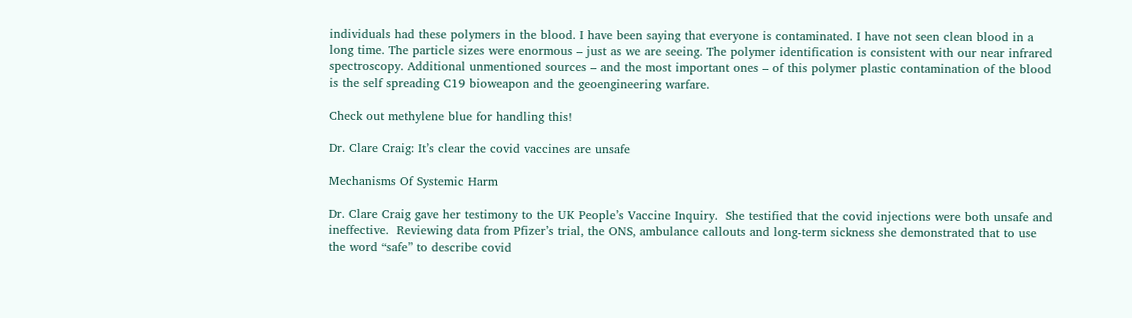individuals had these polymers in the blood. I have been saying that everyone is contaminated. I have not seen clean blood in a long time. The particle sizes were enormous – just as we are seeing. The polymer identification is consistent with our near infrared spectroscopy. Additional unmentioned sources – and the most important ones – of this polymer plastic contamination of the blood is the self spreading C19 bioweapon and the geoengineering warfare.

Check out methylene blue for handling this!

Dr. Clare Craig: It’s clear the covid vaccines are unsafe

Mechanisms Of Systemic Harm

Dr. Clare Craig gave her testimony to the UK People’s Vaccine Inquiry.  She testified that the covid injections were both unsafe and ineffective.  Reviewing data from Pfizer’s trial, the ONS, ambulance callouts and long-term sickness she demonstrated that to use the word “safe” to describe covid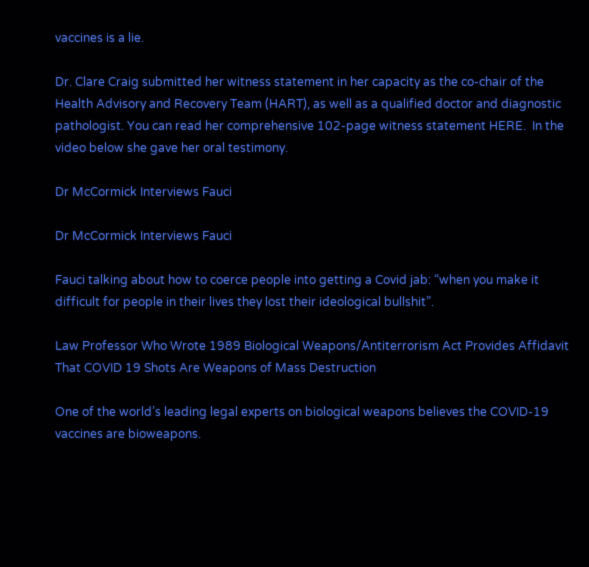vaccines is a lie.

Dr. Clare Craig submitted her witness statement in her capacity as the co-chair of the Health Advisory and Recovery Team (HART), as well as a qualified doctor and diagnostic pathologist. You can read her comprehensive 102-page witness statement HERE.  In the video below she gave her oral testimony.

Dr McCormick Interviews Fauci

Dr McCormick Interviews Fauci

Fauci talking about how to coerce people into getting a Covid jab: “when you make it difficult for people in their lives they lost their ideological bullshit”.

Law Professor Who Wrote 1989 Biological Weapons/Antiterrorism Act Provides Affidavit That COVID 19 Shots Are Weapons of Mass Destruction

One of the world’s leading legal experts on biological weapons believes the COVID-19 vaccines are bioweapons.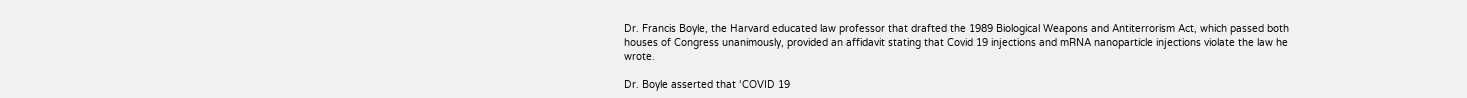Dr. Francis Boyle, the Harvard educated law professor that drafted the 1989 Biological Weapons and Antiterrorism Act, which passed both houses of Congress unanimously, provided an affidavit stating that Covid 19 injections and mRNA nanoparticle injections violate the law he wrote.

Dr. Boyle asserted that ‘COVID 19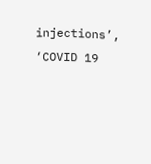injections’, ‘COVID 19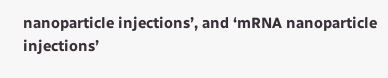nanoparticle injections’, and ‘mRNA nanoparticle injections’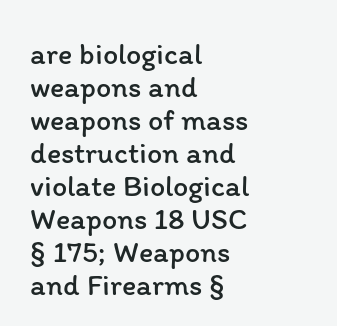are biological weapons and weapons of mass destruction and violate Biological Weapons 18 USC § 175; Weapons and Firearms §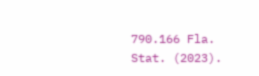790.166 Fla. Stat. (2023).